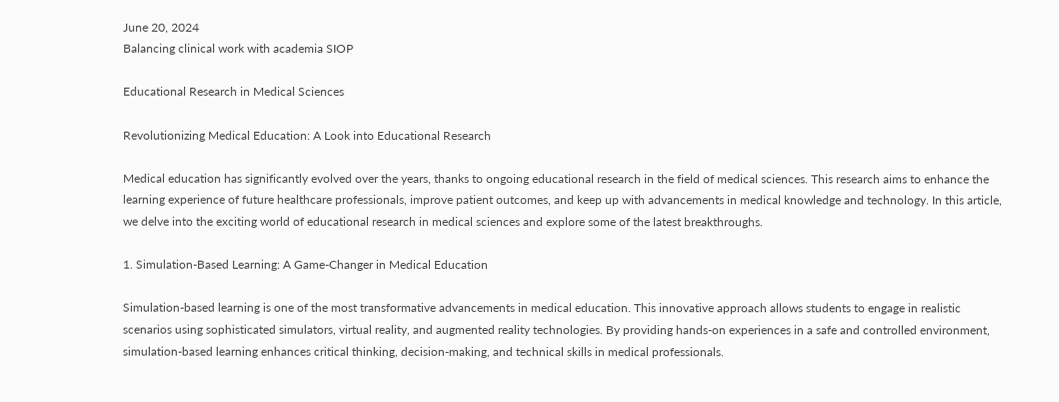June 20, 2024
Balancing clinical work with academia SIOP

Educational Research in Medical Sciences

Revolutionizing Medical Education: A Look into Educational Research

Medical education has significantly evolved over the years, thanks to ongoing educational research in the field of medical sciences. This research aims to enhance the learning experience of future healthcare professionals, improve patient outcomes, and keep up with advancements in medical knowledge and technology. In this article, we delve into the exciting world of educational research in medical sciences and explore some of the latest breakthroughs.

1. Simulation-Based Learning: A Game-Changer in Medical Education

Simulation-based learning is one of the most transformative advancements in medical education. This innovative approach allows students to engage in realistic scenarios using sophisticated simulators, virtual reality, and augmented reality technologies. By providing hands-on experiences in a safe and controlled environment, simulation-based learning enhances critical thinking, decision-making, and technical skills in medical professionals.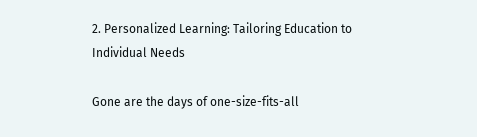2. Personalized Learning: Tailoring Education to Individual Needs

Gone are the days of one-size-fits-all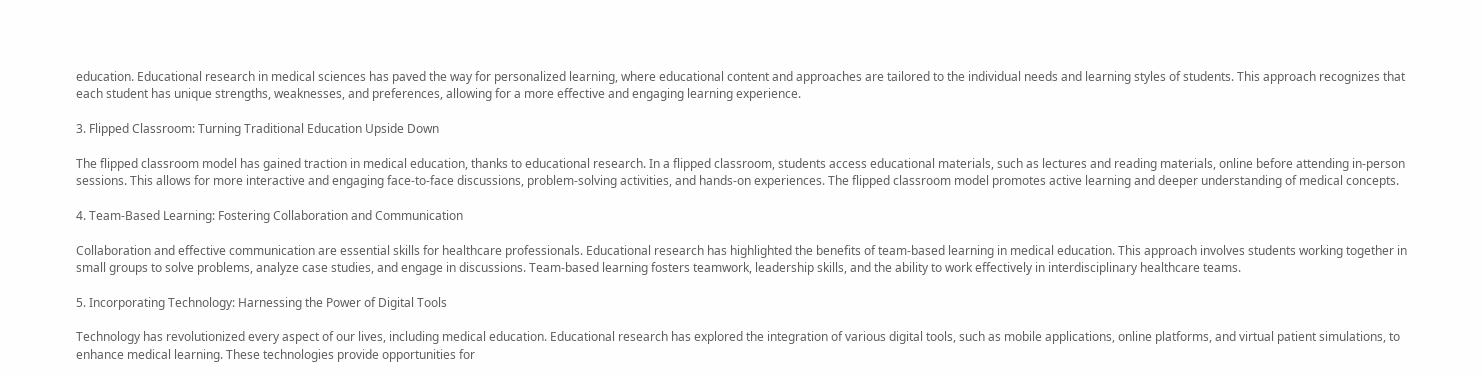education. Educational research in medical sciences has paved the way for personalized learning, where educational content and approaches are tailored to the individual needs and learning styles of students. This approach recognizes that each student has unique strengths, weaknesses, and preferences, allowing for a more effective and engaging learning experience.

3. Flipped Classroom: Turning Traditional Education Upside Down

The flipped classroom model has gained traction in medical education, thanks to educational research. In a flipped classroom, students access educational materials, such as lectures and reading materials, online before attending in-person sessions. This allows for more interactive and engaging face-to-face discussions, problem-solving activities, and hands-on experiences. The flipped classroom model promotes active learning and deeper understanding of medical concepts.

4. Team-Based Learning: Fostering Collaboration and Communication

Collaboration and effective communication are essential skills for healthcare professionals. Educational research has highlighted the benefits of team-based learning in medical education. This approach involves students working together in small groups to solve problems, analyze case studies, and engage in discussions. Team-based learning fosters teamwork, leadership skills, and the ability to work effectively in interdisciplinary healthcare teams.

5. Incorporating Technology: Harnessing the Power of Digital Tools

Technology has revolutionized every aspect of our lives, including medical education. Educational research has explored the integration of various digital tools, such as mobile applications, online platforms, and virtual patient simulations, to enhance medical learning. These technologies provide opportunities for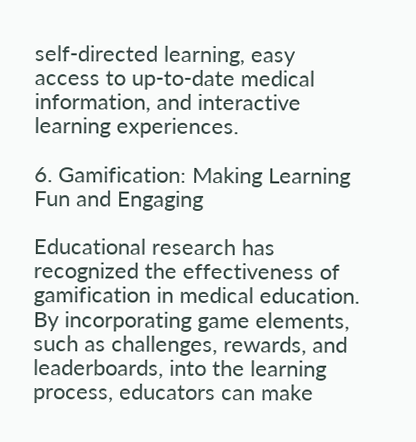self-directed learning, easy access to up-to-date medical information, and interactive learning experiences.

6. Gamification: Making Learning Fun and Engaging

Educational research has recognized the effectiveness of gamification in medical education. By incorporating game elements, such as challenges, rewards, and leaderboards, into the learning process, educators can make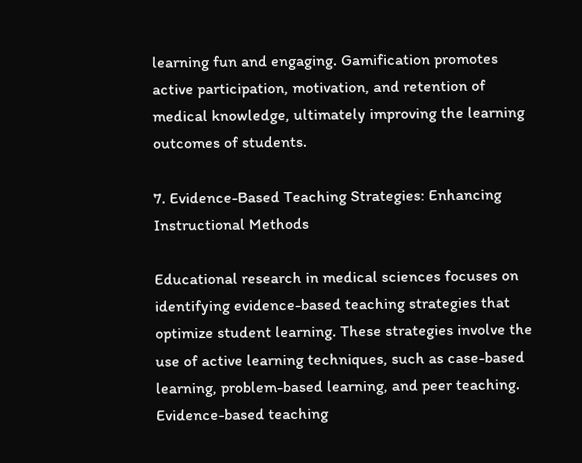learning fun and engaging. Gamification promotes active participation, motivation, and retention of medical knowledge, ultimately improving the learning outcomes of students.

7. Evidence-Based Teaching Strategies: Enhancing Instructional Methods

Educational research in medical sciences focuses on identifying evidence-based teaching strategies that optimize student learning. These strategies involve the use of active learning techniques, such as case-based learning, problem-based learning, and peer teaching. Evidence-based teaching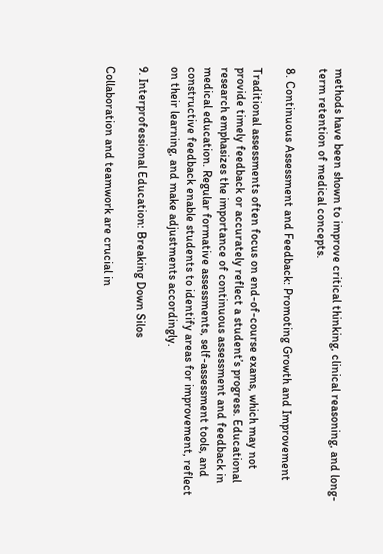methods have been shown to improve critical thinking, clinical reasoning, and long-term retention of medical concepts.

8. Continuous Assessment and Feedback: Promoting Growth and Improvement

Traditional assessments often focus on end-of-course exams, which may not provide timely feedback or accurately reflect a student’s progress. Educational research emphasizes the importance of continuous assessment and feedback in medical education. Regular formative assessments, self-assessment tools, and constructive feedback enable students to identify areas for improvement, reflect on their learning, and make adjustments accordingly.

9. Interprofessional Education: Breaking Down Silos

Collaboration and teamwork are crucial in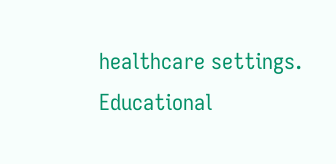healthcare settings. Educational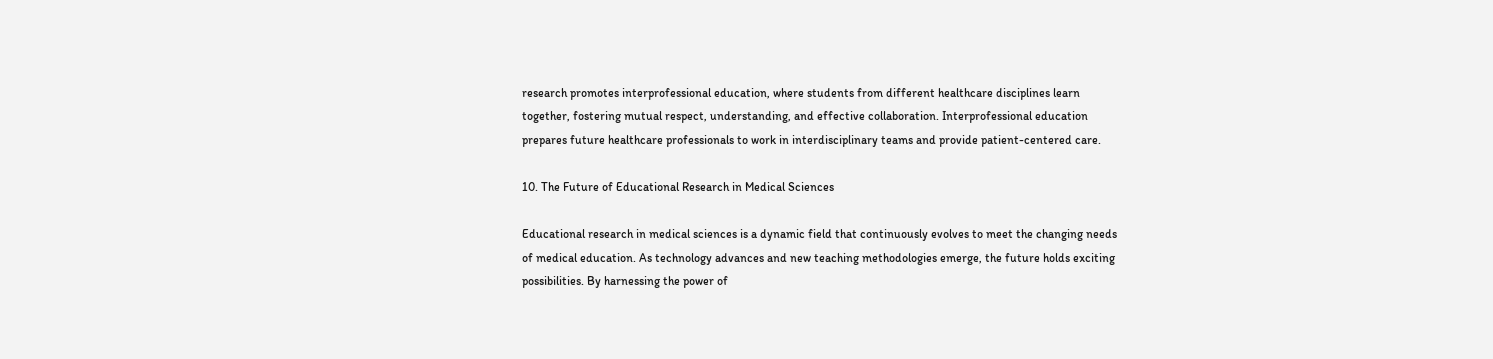research promotes interprofessional education, where students from different healthcare disciplines learn together, fostering mutual respect, understanding, and effective collaboration. Interprofessional education prepares future healthcare professionals to work in interdisciplinary teams and provide patient-centered care.

10. The Future of Educational Research in Medical Sciences

Educational research in medical sciences is a dynamic field that continuously evolves to meet the changing needs of medical education. As technology advances and new teaching methodologies emerge, the future holds exciting possibilities. By harnessing the power of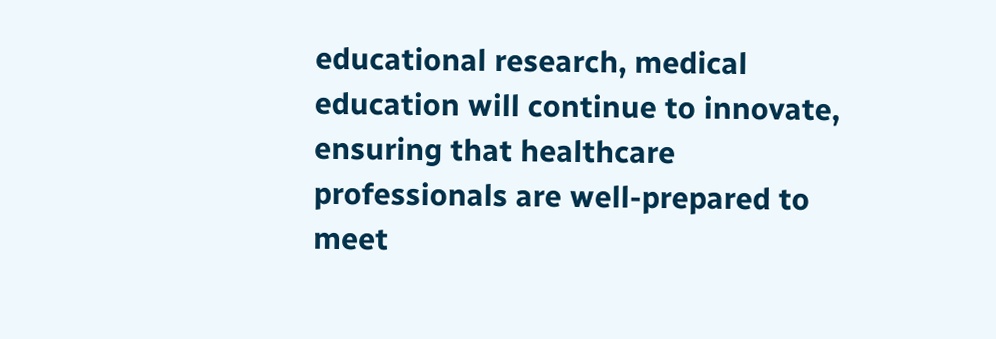educational research, medical education will continue to innovate, ensuring that healthcare professionals are well-prepared to meet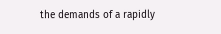the demands of a rapidly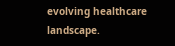evolving healthcare landscape.